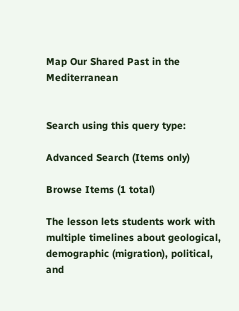Map Our Shared Past in the Mediterranean


Search using this query type:

Advanced Search (Items only)

Browse Items (1 total)

The lesson lets students work with multiple timelines about geological, demographic (migration), political, and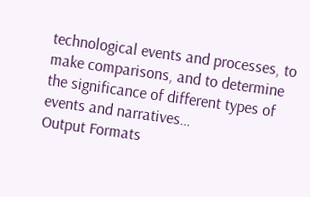technological events and processes, to make comparisons, and to determine the significance of different types of events and narratives…
Output Formats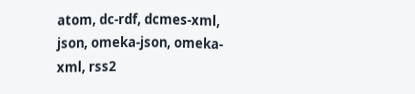atom, dc-rdf, dcmes-xml, json, omeka-json, omeka-xml, rss2